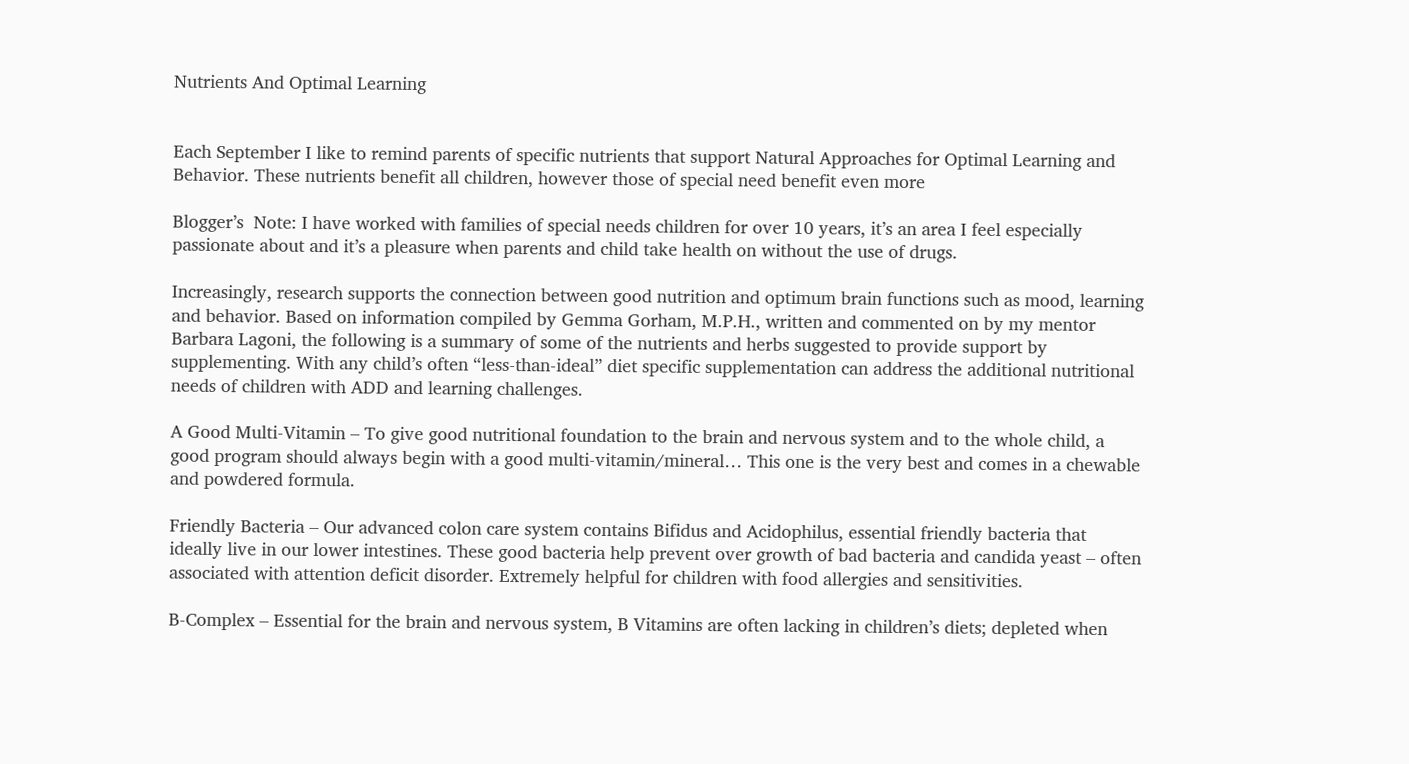Nutrients And Optimal Learning


Each September I like to remind parents of specific nutrients that support Natural Approaches for Optimal Learning and Behavior. These nutrients benefit all children, however those of special need benefit even more

Blogger’s  Note: I have worked with families of special needs children for over 10 years, it’s an area I feel especially passionate about and it’s a pleasure when parents and child take health on without the use of drugs.

Increasingly, research supports the connection between good nutrition and optimum brain functions such as mood, learning and behavior. Based on information compiled by Gemma Gorham, M.P.H., written and commented on by my mentor Barbara Lagoni, the following is a summary of some of the nutrients and herbs suggested to provide support by supplementing. With any child’s often “less-than-ideal” diet specific supplementation can address the additional nutritional needs of children with ADD and learning challenges.

A Good Multi-Vitamin – To give good nutritional foundation to the brain and nervous system and to the whole child, a good program should always begin with a good multi-vitamin/mineral… This one is the very best and comes in a chewable and powdered formula.

Friendly Bacteria – Our advanced colon care system contains Bifidus and Acidophilus, essential friendly bacteria that ideally live in our lower intestines. These good bacteria help prevent over growth of bad bacteria and candida yeast – often associated with attention deficit disorder. Extremely helpful for children with food allergies and sensitivities.

B-Complex – Essential for the brain and nervous system, B Vitamins are often lacking in children’s diets; depleted when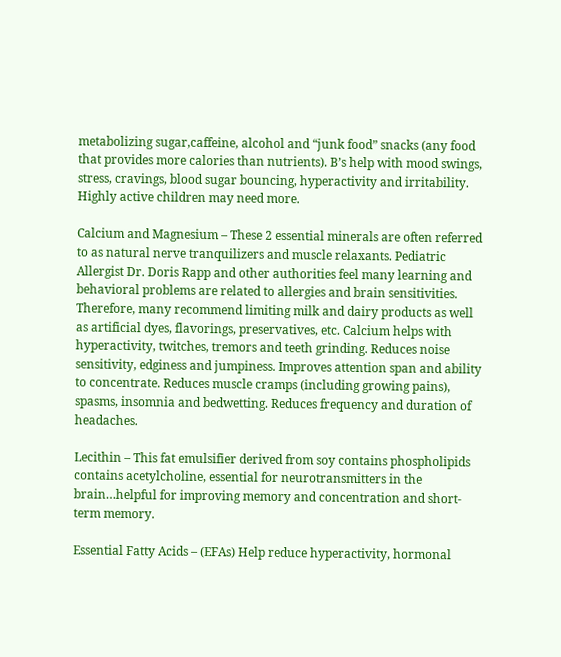metabolizing sugar,caffeine, alcohol and “junk food” snacks (any food that provides more calories than nutrients). B’s help with mood swings, stress, cravings, blood sugar bouncing, hyperactivity and irritability. Highly active children may need more.

Calcium and Magnesium – These 2 essential minerals are often referred to as natural nerve tranquilizers and muscle relaxants. Pediatric Allergist Dr. Doris Rapp and other authorities feel many learning and behavioral problems are related to allergies and brain sensitivities. Therefore, many recommend limiting milk and dairy products as well as artificial dyes, flavorings, preservatives, etc. Calcium helps with hyperactivity, twitches, tremors and teeth grinding. Reduces noise sensitivity, edginess and jumpiness. Improves attention span and ability to concentrate. Reduces muscle cramps (including growing pains), spasms, insomnia and bedwetting. Reduces frequency and duration of headaches.

Lecithin – This fat emulsifier derived from soy contains phospholipids contains acetylcholine, essential for neurotransmitters in the brain…helpful for improving memory and concentration and short-term memory.

Essential Fatty Acids – (EFAs) Help reduce hyperactivity, hormonal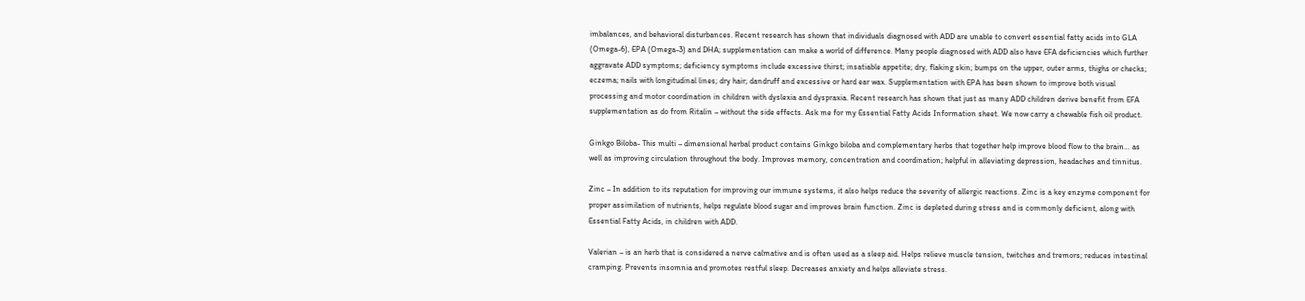imbalances, and behavioral disturbances. Recent research has shown that individuals diagnosed with ADD are unable to convert essential fatty acids into GLA (Omega-6), EPA (Omega-3) and DHA; supplementation can make a world of difference. Many people diagnosed with ADD also have EFA deficiencies which further aggravate ADD symptoms; deficiency symptoms include excessive thirst; insatiable appetite; dry, flaking skin; bumps on the upper, outer arms, thighs or checks; eczema; nails with longitudinal lines; dry hair; dandruff and excessive or hard ear wax. Supplementation with EPA has been shown to improve both visual processing and motor coordination in children with dyslexia and dyspraxia. Recent research has shown that just as many ADD children derive benefit from EFA supplementation as do from Ritalin – without the side effects. Ask me for my Essential Fatty Acids Information sheet. We now carry a chewable fish oil product.

Ginkgo Biloba- This multi – dimensional herbal product contains Ginkgo biloba and complementary herbs that together help improve blood flow to the brain… as well as improving circulation throughout the body. Improves memory, concentration and coordination; helpful in alleviating depression, headaches and tinnitus.

Zinc – In addition to its reputation for improving our immune systems, it also helps reduce the severity of allergic reactions. Zinc is a key enzyme component for proper assimilation of nutrients, helps regulate blood sugar and improves brain function. Zinc is depleted during stress and is commonly deficient, along with Essential Fatty Acids, in children with ADD.

Valerian – is an herb that is considered a nerve calmative and is often used as a sleep aid. Helps relieve muscle tension, twitches and tremors; reduces intestinal cramping. Prevents insomnia and promotes restful sleep. Decreases anxiety and helps alleviate stress.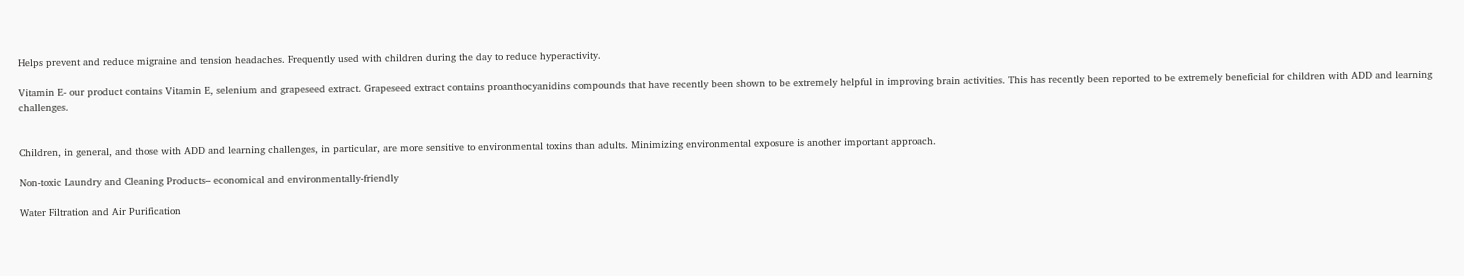Helps prevent and reduce migraine and tension headaches. Frequently used with children during the day to reduce hyperactivity.

Vitamin E- our product contains Vitamin E, selenium and grapeseed extract. Grapeseed extract contains proanthocyanidins compounds that have recently been shown to be extremely helpful in improving brain activities. This has recently been reported to be extremely beneficial for children with ADD and learning challenges.


Children, in general, and those with ADD and learning challenges, in particular, are more sensitive to environmental toxins than adults. Minimizing environmental exposure is another important approach.

Non-toxic Laundry and Cleaning Products– economical and environmentally-friendly

Water Filtration and Air Purification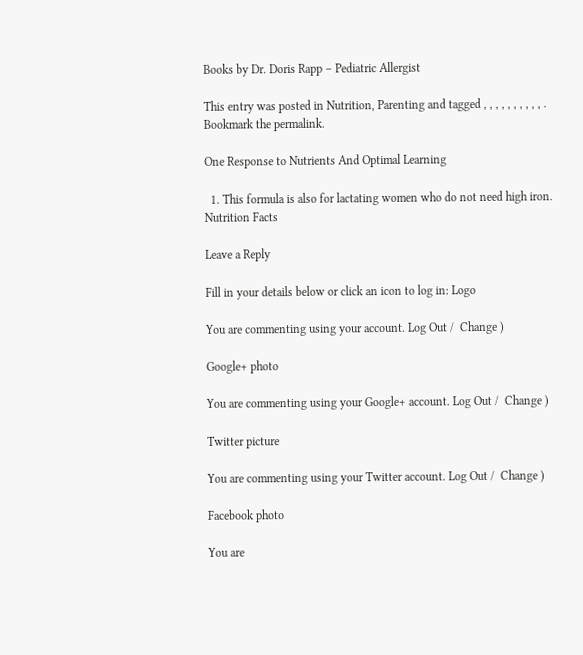Books by Dr. Doris Rapp – Pediatric Allergist

This entry was posted in Nutrition, Parenting and tagged , , , , , , , , , , . Bookmark the permalink.

One Response to Nutrients And Optimal Learning

  1. This formula is also for lactating women who do not need high iron. Nutrition Facts

Leave a Reply

Fill in your details below or click an icon to log in: Logo

You are commenting using your account. Log Out /  Change )

Google+ photo

You are commenting using your Google+ account. Log Out /  Change )

Twitter picture

You are commenting using your Twitter account. Log Out /  Change )

Facebook photo

You are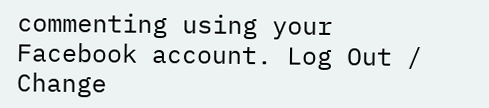commenting using your Facebook account. Log Out /  Change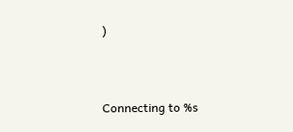)


Connecting to %s